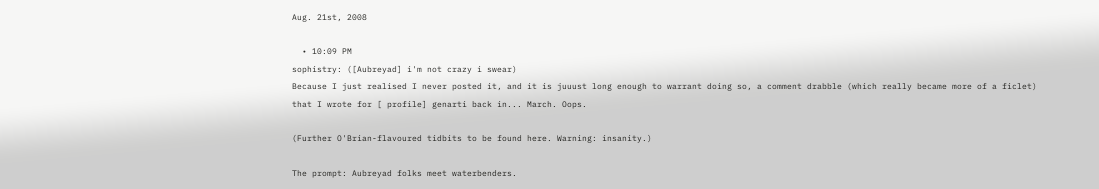Aug. 21st, 2008

  • 10:09 PM
sophistry: ([Aubreyad] i'm not crazy i swear)
Because I just realised I never posted it, and it is juuust long enough to warrant doing so, a comment drabble (which really became more of a ficlet) that I wrote for [ profile] genarti back in... March. Oops.

(Further O'Brian-flavoured tidbits to be found here. Warning: insanity.)

The prompt: Aubreyad folks meet waterbenders.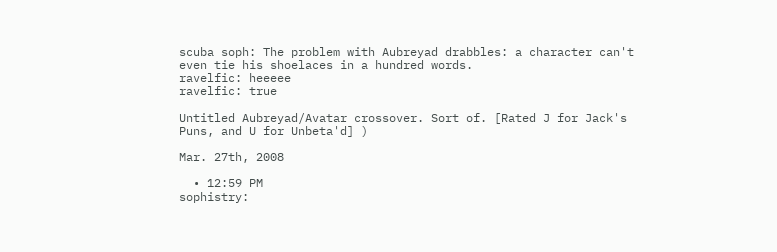scuba soph: The problem with Aubreyad drabbles: a character can't even tie his shoelaces in a hundred words.
ravelfic: heeeee
ravelfic: true

Untitled Aubreyad/Avatar crossover. Sort of. [Rated J for Jack's Puns, and U for Unbeta'd] )

Mar. 27th, 2008

  • 12:59 PM
sophistry: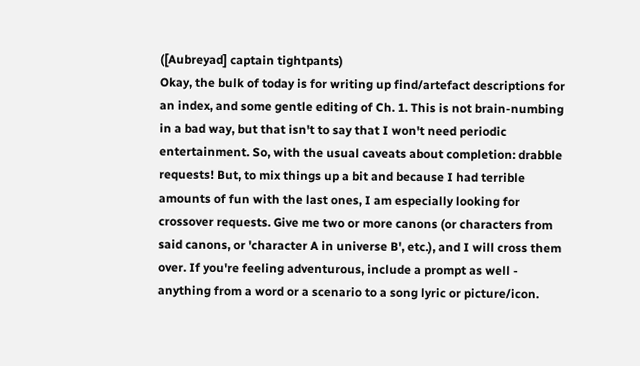([Aubreyad] captain tightpants)
Okay, the bulk of today is for writing up find/artefact descriptions for an index, and some gentle editing of Ch. 1. This is not brain-numbing in a bad way, but that isn't to say that I won't need periodic entertainment. So, with the usual caveats about completion: drabble requests! But, to mix things up a bit and because I had terrible amounts of fun with the last ones, I am especially looking for crossover requests. Give me two or more canons (or characters from said canons, or 'character A in universe B', etc.), and I will cross them over. If you're feeling adventurous, include a prompt as well - anything from a word or a scenario to a song lyric or picture/icon.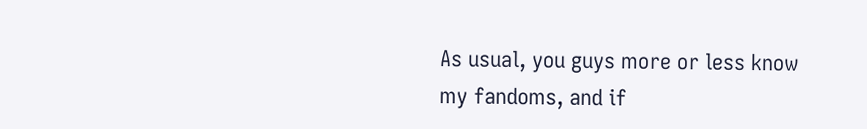As usual, you guys more or less know my fandoms, and if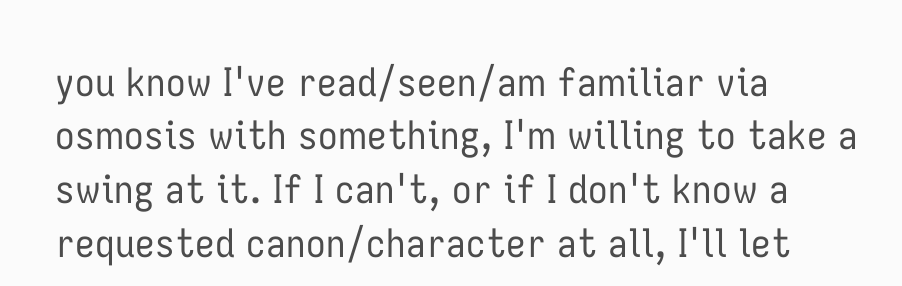you know I've read/seen/am familiar via osmosis with something, I'm willing to take a swing at it. If I can't, or if I don't know a requested canon/character at all, I'll let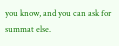you know, and you can ask for summat else.